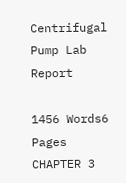Centrifugal Pump Lab Report

1456 Words6 Pages
CHAPTER 3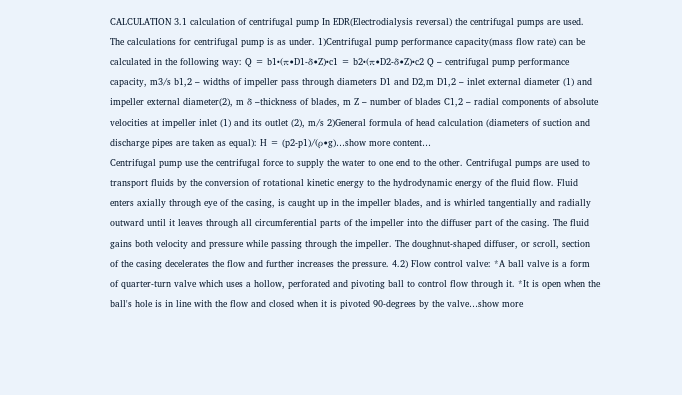CALCULATION 3.1 calculation of centrifugal pump In EDR(Electrodialysis reversal) the centrifugal pumps are used. The calculations for centrifugal pump is as under. 1)Centrifugal pump performance capacity(mass flow rate) can be calculated in the following way: Q = b1•(π•D1-δ•Z)•c1 = b2•(π•D2-δ•Z)•c2 Q – centrifugal pump performance capacity, m3/s b1,2 – widths of impeller pass through diameters D1 and D2,m D1,2 – inlet external diameter (1) and impeller external diameter(2), m δ –thickness of blades, m Z – number of blades C1,2 – radial components of absolute velocities at impeller inlet (1) and its outlet (2), m/s 2)General formula of head calculation (diameters of suction and discharge pipes are taken as equal): H = (p2-p1)/(ρ•g)…show more content…
Centrifugal pump use the centrifugal force to supply the water to one end to the other. Centrifugal pumps are used to transport fluids by the conversion of rotational kinetic energy to the hydrodynamic energy of the fluid flow. Fluid enters axially through eye of the casing, is caught up in the impeller blades, and is whirled tangentially and radially outward until it leaves through all circumferential parts of the impeller into the diffuser part of the casing. The fluid gains both velocity and pressure while passing through the impeller. The doughnut-shaped diffuser, or scroll, section of the casing decelerates the flow and further increases the pressure. 4.2) Flow control valve: *A ball valve is a form of quarter-turn valve which uses a hollow, perforated and pivoting ball to control flow through it. *It is open when the ball's hole is in line with the flow and closed when it is pivoted 90-degrees by the valve…show more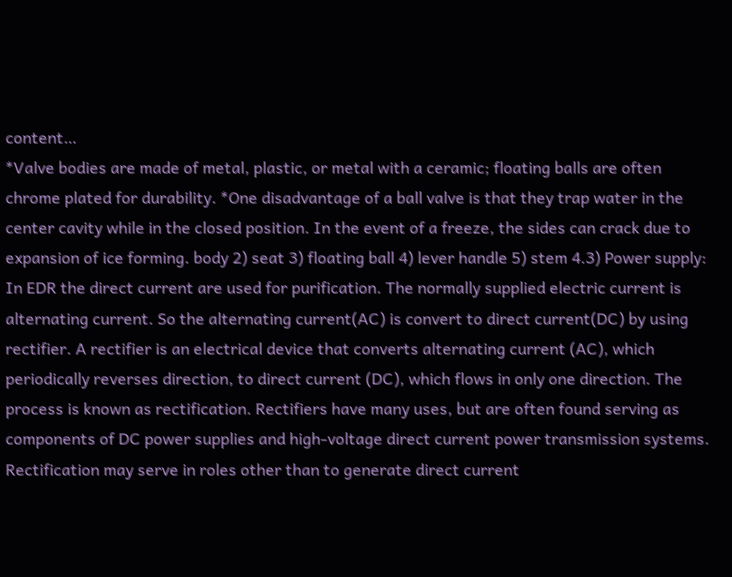content…
*Valve bodies are made of metal, plastic, or metal with a ceramic; floating balls are often chrome plated for durability. *One disadvantage of a ball valve is that they trap water in the center cavity while in the closed position. In the event of a freeze, the sides can crack due to expansion of ice forming. body 2) seat 3) floating ball 4) lever handle 5) stem 4.3) Power supply: In EDR the direct current are used for purification. The normally supplied electric current is alternating current. So the alternating current(AC) is convert to direct current(DC) by using rectifier. A rectifier is an electrical device that converts alternating current (AC), which periodically reverses direction, to direct current (DC), which flows in only one direction. The process is known as rectification. Rectifiers have many uses, but are often found serving as components of DC power supplies and high-voltage direct current power transmission systems. Rectification may serve in roles other than to generate direct current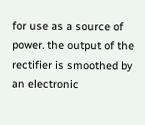for use as a source of power. the output of the rectifier is smoothed by an electronic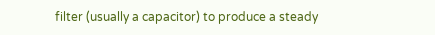filter (usually a capacitor) to produce a steady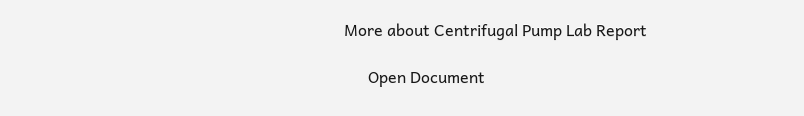More about Centrifugal Pump Lab Report

      Open Document